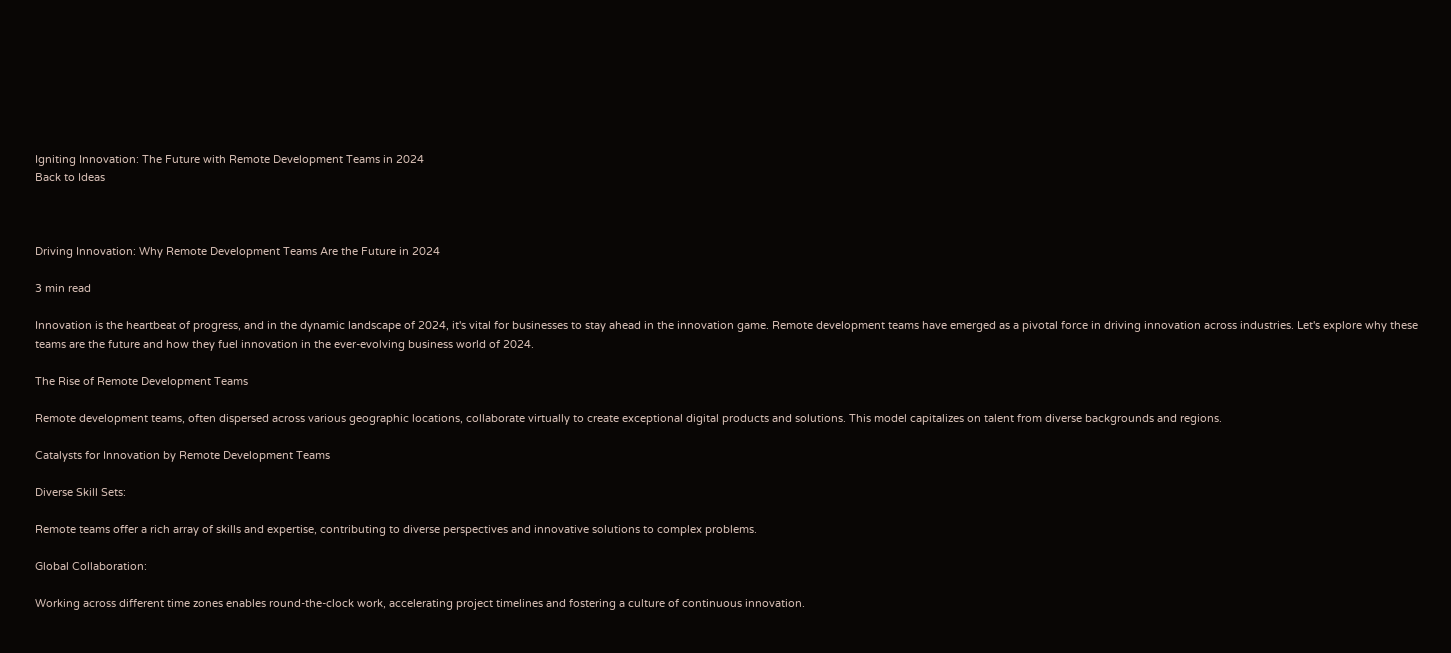Igniting Innovation: The Future with Remote Development Teams in 2024
Back to Ideas



Driving Innovation: Why Remote Development Teams Are the Future in 2024

3 min read

Innovation is the heartbeat of progress, and in the dynamic landscape of 2024, it's vital for businesses to stay ahead in the innovation game. Remote development teams have emerged as a pivotal force in driving innovation across industries. Let's explore why these teams are the future and how they fuel innovation in the ever-evolving business world of 2024.

The Rise of Remote Development Teams

Remote development teams, often dispersed across various geographic locations, collaborate virtually to create exceptional digital products and solutions. This model capitalizes on talent from diverse backgrounds and regions.

Catalysts for Innovation by Remote Development Teams

Diverse Skill Sets:

Remote teams offer a rich array of skills and expertise, contributing to diverse perspectives and innovative solutions to complex problems.

Global Collaboration:

Working across different time zones enables round-the-clock work, accelerating project timelines and fostering a culture of continuous innovation.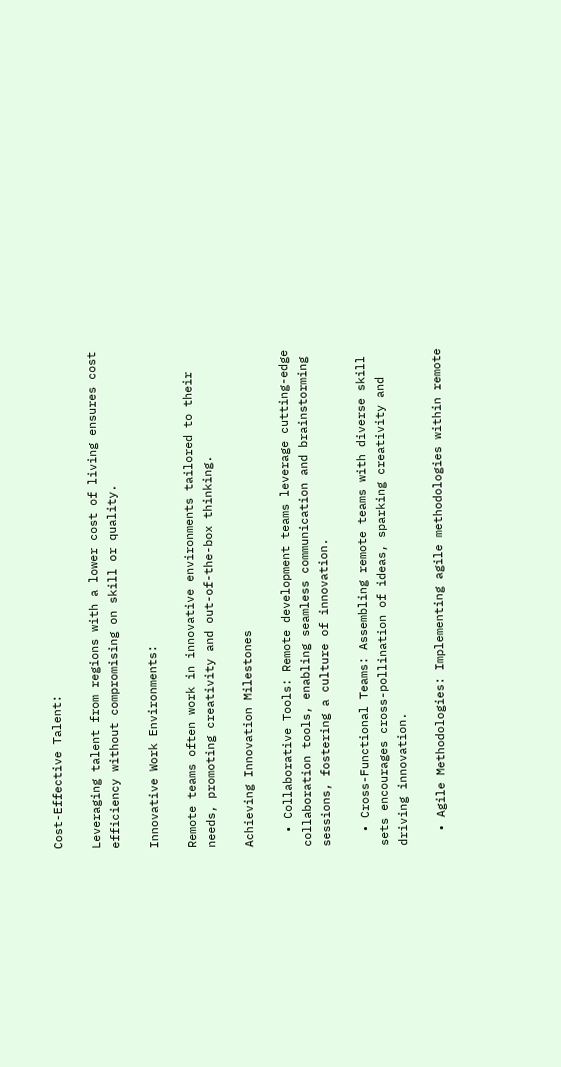Cost-Effective Talent:

Leveraging talent from regions with a lower cost of living ensures cost efficiency without compromising on skill or quality.

Innovative Work Environments:

Remote teams often work in innovative environments tailored to their needs, promoting creativity and out-of-the-box thinking.

Achieving Innovation Milestones

  • Collaborative Tools: Remote development teams leverage cutting-edge collaboration tools, enabling seamless communication and brainstorming sessions, fostering a culture of innovation.

  • Cross-Functional Teams: Assembling remote teams with diverse skill sets encourages cross-pollination of ideas, sparking creativity and driving innovation.

  • Agile Methodologies: Implementing agile methodologies within remote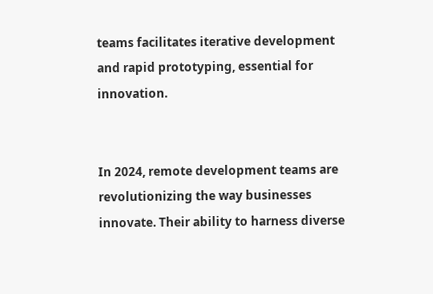teams facilitates iterative development and rapid prototyping, essential for innovation.


In 2024, remote development teams are revolutionizing the way businesses innovate. Their ability to harness diverse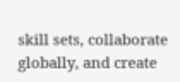skill sets, collaborate globally, and create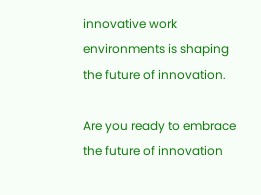innovative work environments is shaping the future of innovation.

Are you ready to embrace the future of innovation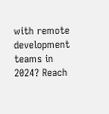with remote development teams in 2024? Reach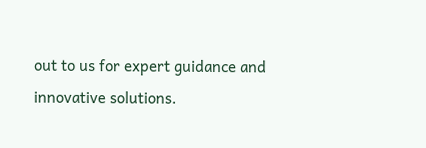out to us for expert guidance and innovative solutions.